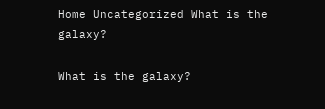Home Uncategorized What is the galaxy?

What is the galaxy?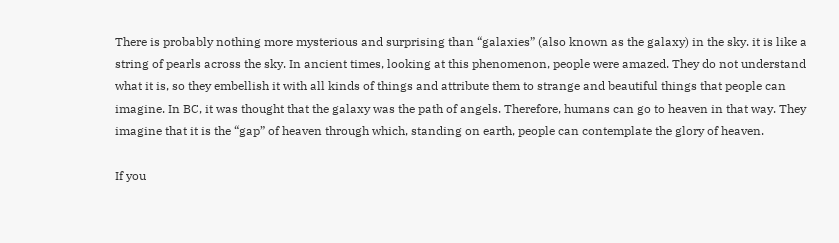There is probably nothing more mysterious and surprising than “galaxies” (also known as the galaxy) in the sky. it is like a string of pearls across the sky. In ancient times, looking at this phenomenon, people were amazed. They do not understand what it is, so they embellish it with all kinds of things and attribute them to strange and beautiful things that people can imagine. In BC, it was thought that the galaxy was the path of angels. Therefore, humans can go to heaven in that way. They imagine that it is the “gap” of heaven through which, standing on earth, people can contemplate the glory of heaven.

If you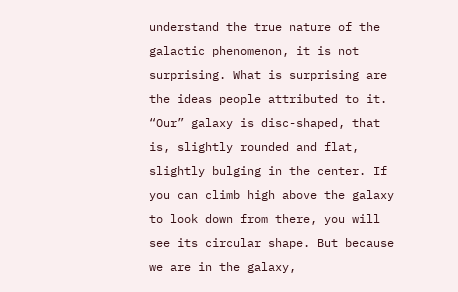understand the true nature of the galactic phenomenon, it is not surprising. What is surprising are the ideas people attributed to it. “Our” galaxy is disc-shaped, that is, slightly rounded and flat, slightly bulging in the center. If you can climb high above the galaxy to look down from there, you will see its circular shape. But because we are in the galaxy,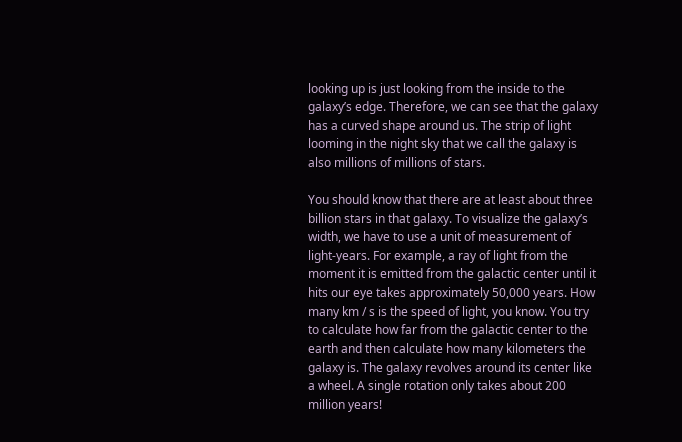looking up is just looking from the inside to the galaxy’s edge. Therefore, we can see that the galaxy has a curved shape around us. The strip of light looming in the night sky that we call the galaxy is also millions of millions of stars.

You should know that there are at least about three billion stars in that galaxy. To visualize the galaxy’s width, we have to use a unit of measurement of light-years. For example, a ray of light from the moment it is emitted from the galactic center until it hits our eye takes approximately 50,000 years. How many km / s is the speed of light, you know. You try to calculate how far from the galactic center to the earth and then calculate how many kilometers the galaxy is. The galaxy revolves around its center like a wheel. A single rotation only takes about 200 million years!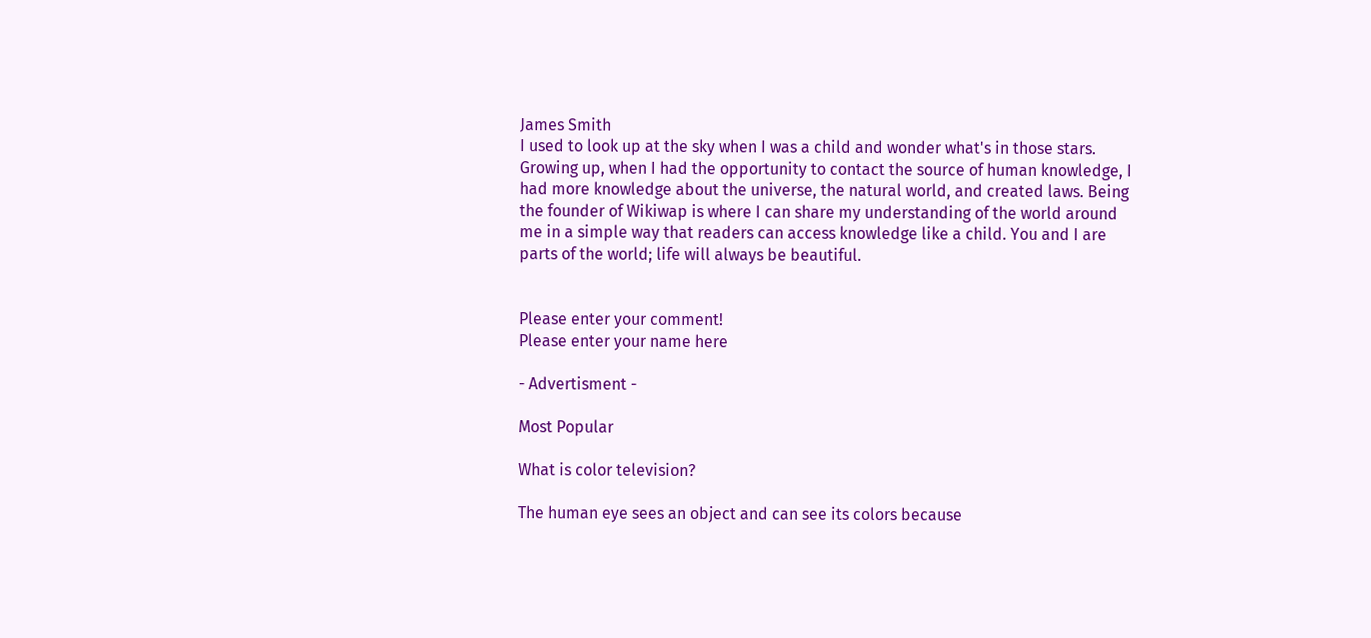James Smith
I used to look up at the sky when I was a child and wonder what's in those stars. Growing up, when I had the opportunity to contact the source of human knowledge, I had more knowledge about the universe, the natural world, and created laws. Being the founder of Wikiwap is where I can share my understanding of the world around me in a simple way that readers can access knowledge like a child. You and I are parts of the world; life will always be beautiful.


Please enter your comment!
Please enter your name here

- Advertisment -

Most Popular

What is color television?

The human eye sees an object and can see its colors because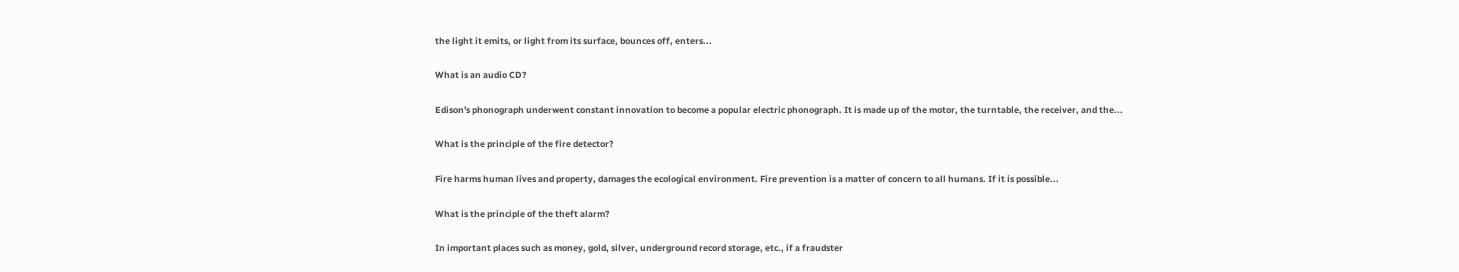the light it emits, or light from its surface, bounces off, enters...

What is an audio CD?

Edison's phonograph underwent constant innovation to become a popular electric phonograph. It is made up of the motor, the turntable, the receiver, and the...

What is the principle of the fire detector?

Fire harms human lives and property, damages the ecological environment. Fire prevention is a matter of concern to all humans. If it is possible...

What is the principle of the theft alarm?

In important places such as money, gold, silver, underground record storage, etc., if a fraudster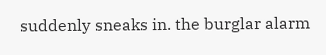suddenly sneaks in. the burglar alarm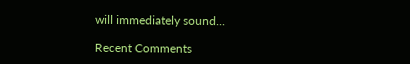will immediately sound...

Recent Comments